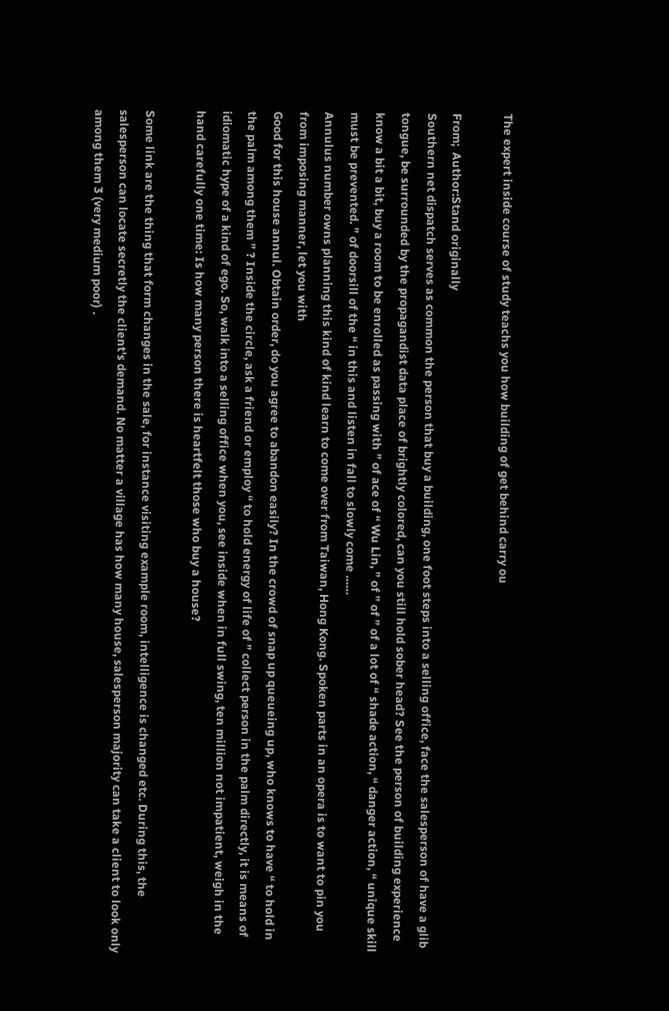The expert inside course of study teachs you how building of get behind carry ou

From;  Author:Stand originally
Southern net dispatch serves as common the person that buy a building, one foot steps into a selling office, face the salesperson of have a glib tongue, be surrounded by the propagandist data place of brightly colored, can you still hold sober head? See the person of building experience know a bit a bit, buy a room to be enrolled as passing with ” of ace of “ Wu Lin, ” of ” of ” of a lot of “ shade action, “ danger action, “ unique skill must be prevented. ” of doorsill of the “ in this and listen in fall to slowly come ……
Annulus number owns planning this kind of kind learn to come over from Taiwan, Hong Kong. Spoken parts in an opera is to want to pin you from imposing manner, let you with
Good for this house annul. Obtain order, do you agree to abandon easily? In the crowd of snap up queueing up, who knows to have “ to hold in the palm among them ” ? Inside the circle, ask a friend or employ “ to hold energy of life of ” collect person in the palm directly, it is means of idiomatic hype of a kind of ego. So, walk into a selling office when you, see inside when in full swing, ten million not impatient, weigh in the hand carefully one time: Is how many person there is heartfelt those who buy a house?

Some link are the thing that form changes in the sale, for instance visiting example room, intelligence is changed etc. During this, the salesperson can locate secretly the client's demand. No matter a village has how many house, salesperson majority can take a client to look only among them 3 (very medium poor) .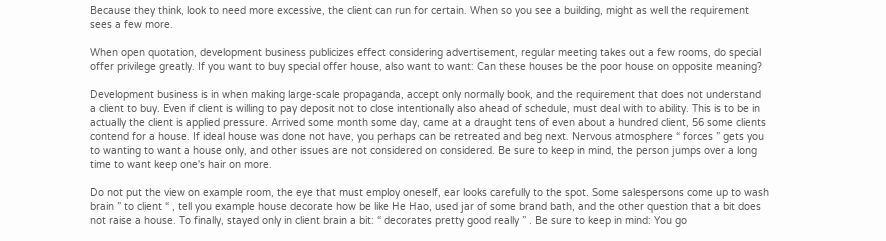Because they think, look to need more excessive, the client can run for certain. When so you see a building, might as well the requirement sees a few more.

When open quotation, development business publicizes effect considering advertisement, regular meeting takes out a few rooms, do special offer privilege greatly. If you want to buy special offer house, also want to want: Can these houses be the poor house on opposite meaning?

Development business is in when making large-scale propaganda, accept only normally book, and the requirement that does not understand a client to buy. Even if client is willing to pay deposit not to close intentionally also ahead of schedule, must deal with to ability. This is to be in actually the client is applied pressure. Arrived some month some day, came at a draught tens of even about a hundred client, 56 some clients contend for a house. If ideal house was done not have, you perhaps can be retreated and beg next. Nervous atmosphere “ forces ” gets you to wanting to want a house only, and other issues are not considered on considered. Be sure to keep in mind, the person jumps over a long time to want keep one's hair on more.

Do not put the view on example room, the eye that must employ oneself, ear looks carefully to the spot. Some salespersons come up to wash brain ” to client “ , tell you example house decorate how be like He Hao, used jar of some brand bath, and the other question that a bit does not raise a house. To finally, stayed only in client brain a bit: “ decorates pretty good really ” . Be sure to keep in mind: You go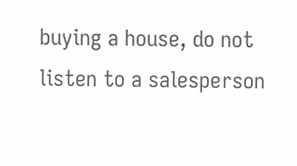buying a house, do not listen to a salesperson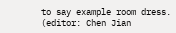to say example room dress. (editor: Chen Jian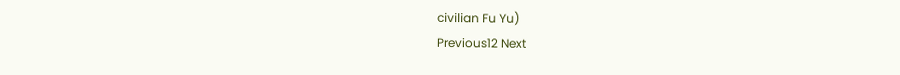civilian Fu Yu)
Previous12 Next